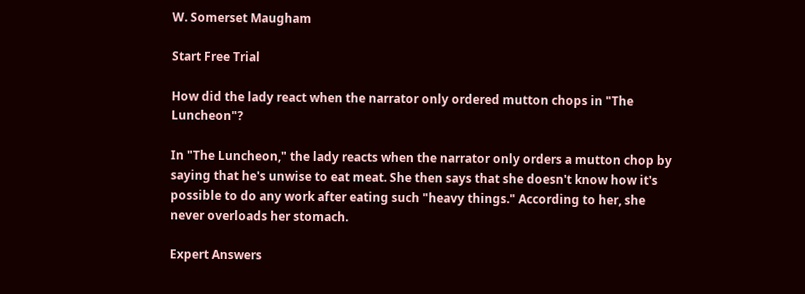W. Somerset Maugham

Start Free Trial

How did the lady react when the narrator only ordered mutton chops in "The Luncheon"?

In "The Luncheon," the lady reacts when the narrator only orders a mutton chop by saying that he's unwise to eat meat. She then says that she doesn't know how it's possible to do any work after eating such "heavy things." According to her, she never overloads her stomach.

Expert Answers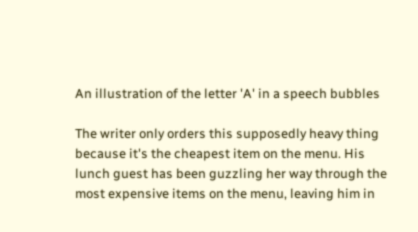An illustration of the letter 'A' in a speech bubbles

The writer only orders this supposedly heavy thing because it's the cheapest item on the menu. His lunch guest has been guzzling her way through the most expensive items on the menu, leaving him in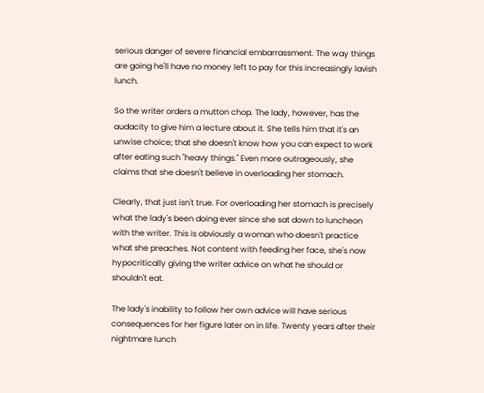serious danger of severe financial embarrassment. The way things are going he'll have no money left to pay for this increasingly lavish lunch.

So the writer orders a mutton chop. The lady, however, has the audacity to give him a lecture about it. She tells him that it's an unwise choice; that she doesn't know how you can expect to work after eating such "heavy things." Even more outrageously, she claims that she doesn't believe in overloading her stomach.

Clearly, that just isn't true. For overloading her stomach is precisely what the lady's been doing ever since she sat down to luncheon with the writer. This is obviously a woman who doesn't practice what she preaches. Not content with feeding her face, she's now hypocritically giving the writer advice on what he should or shouldn't eat.

The lady's inability to follow her own advice will have serious consequences for her figure later on in life. Twenty years after their nightmare lunch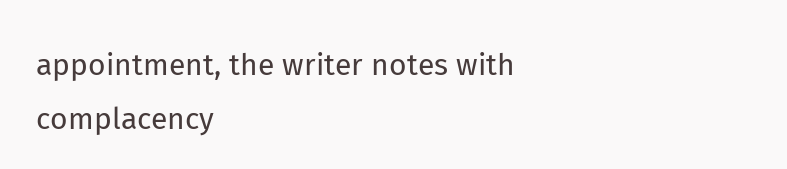appointment, the writer notes with complacency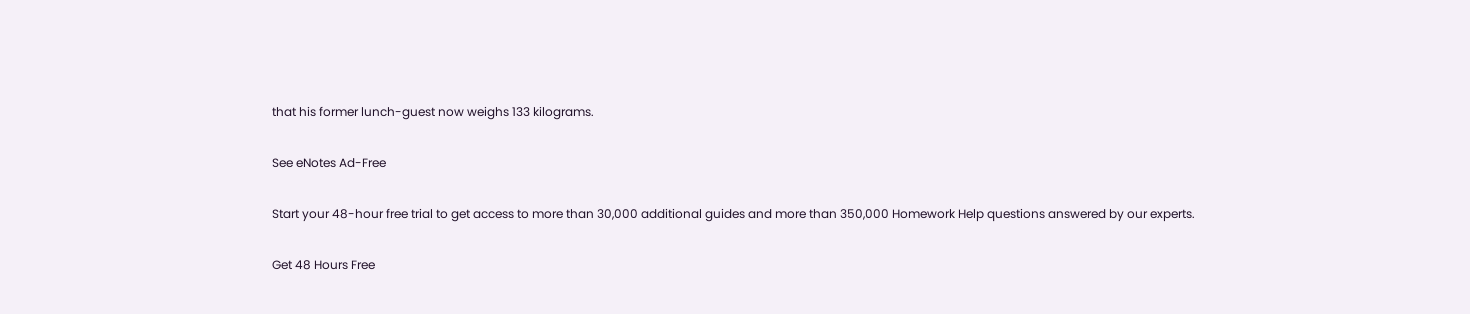that his former lunch-guest now weighs 133 kilograms.

See eNotes Ad-Free

Start your 48-hour free trial to get access to more than 30,000 additional guides and more than 350,000 Homework Help questions answered by our experts.

Get 48 Hours Free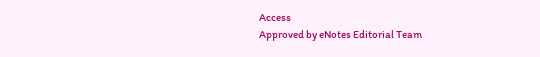Access
Approved by eNotes Editorial Team